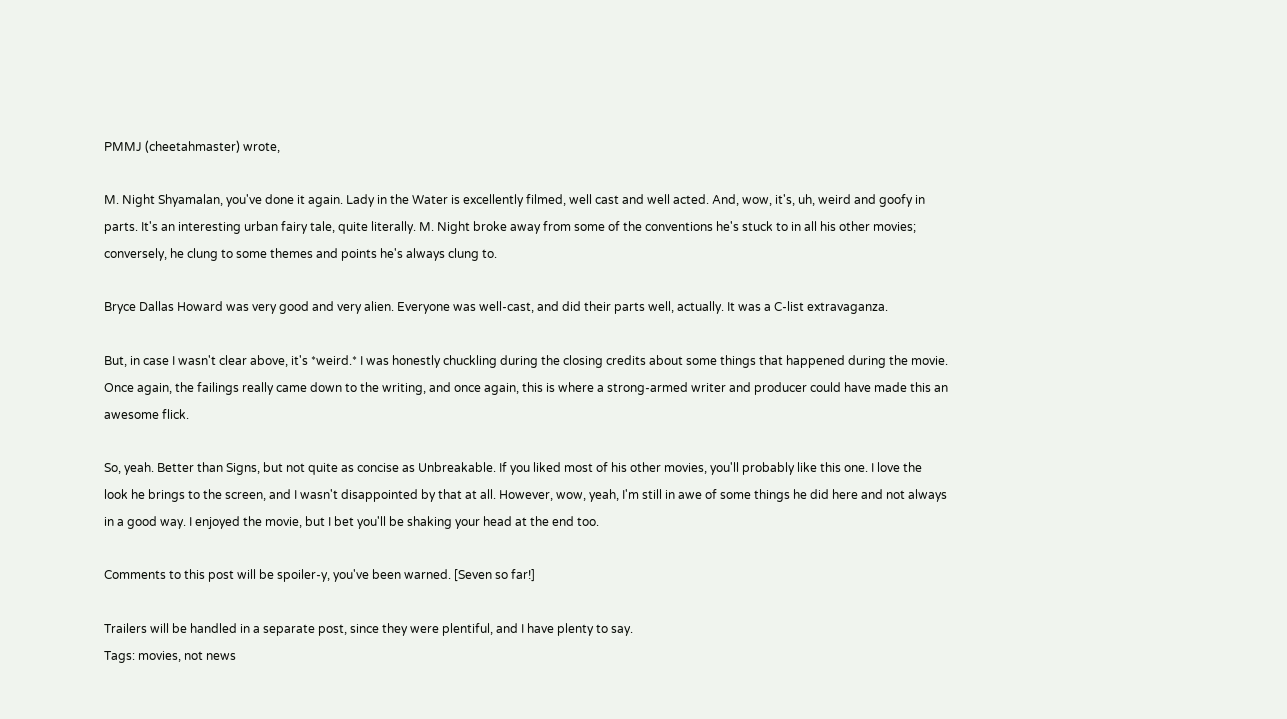PMMJ (cheetahmaster) wrote,

M. Night Shyamalan, you've done it again. Lady in the Water is excellently filmed, well cast and well acted. And, wow, it's, uh, weird and goofy in parts. It's an interesting urban fairy tale, quite literally. M. Night broke away from some of the conventions he's stuck to in all his other movies; conversely, he clung to some themes and points he's always clung to.

Bryce Dallas Howard was very good and very alien. Everyone was well-cast, and did their parts well, actually. It was a C-list extravaganza.

But, in case I wasn't clear above, it's *weird.* I was honestly chuckling during the closing credits about some things that happened during the movie. Once again, the failings really came down to the writing, and once again, this is where a strong-armed writer and producer could have made this an awesome flick.

So, yeah. Better than Signs, but not quite as concise as Unbreakable. If you liked most of his other movies, you'll probably like this one. I love the look he brings to the screen, and I wasn't disappointed by that at all. However, wow, yeah, I'm still in awe of some things he did here and not always in a good way. I enjoyed the movie, but I bet you'll be shaking your head at the end too.

Comments to this post will be spoiler-y, you've been warned. [Seven so far!]

Trailers will be handled in a separate post, since they were plentiful, and I have plenty to say.
Tags: movies, not news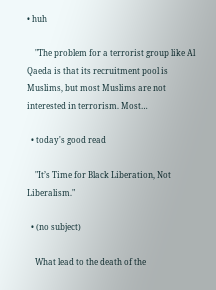• huh

    "The problem for a terrorist group like Al Qaeda is that its recruitment pool is Muslims, but most Muslims are not interested in terrorism. Most…

  • today's good read

    "It’s Time for Black Liberation, Not Liberalism."

  • (no subject)

    What lead to the death of the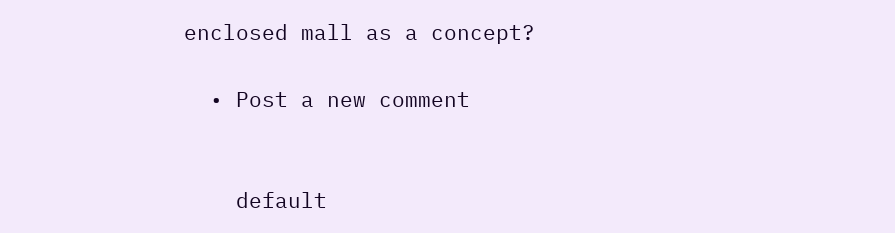enclosed mall as a concept?

  • Post a new comment


    default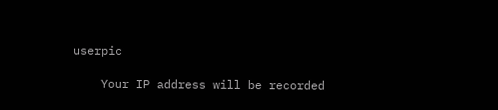userpic

    Your IP address will be recorded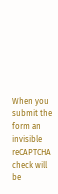When you submit the form an invisible reCAPTCHA check will be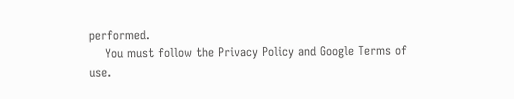performed.
    You must follow the Privacy Policy and Google Terms of use.